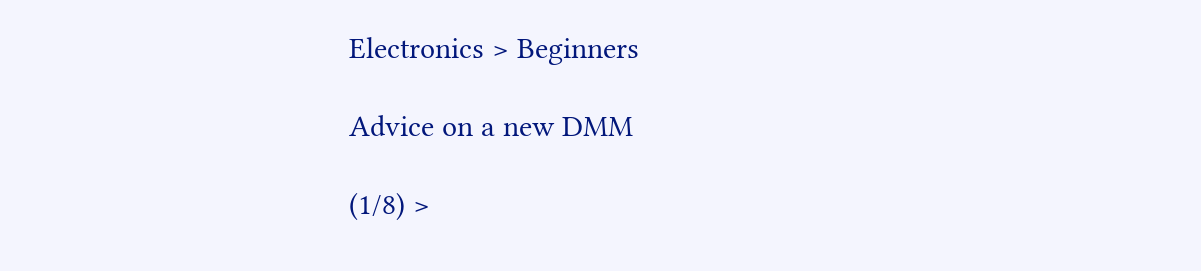Electronics > Beginners

Advice on a new DMM

(1/8) >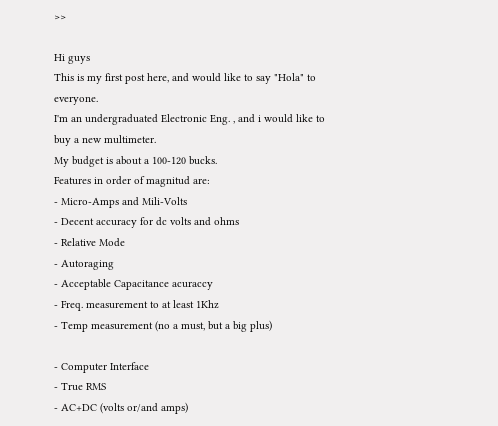>>

Hi guys
This is my first post here, and would like to say "Hola" to everyone.
I'm an undergraduated Electronic Eng. , and i would like to buy a new multimeter.
My budget is about a 100-120 bucks.
Features in order of magnitud are:
- Micro-Amps and Mili-Volts
- Decent accuracy for dc volts and ohms
- Relative Mode
- Autoraging
- Acceptable Capacitance acuraccy
- Freq. measurement to at least 1Khz
- Temp measurement (no a must, but a big plus)

- Computer Interface
- True RMS
- AC+DC (volts or/and amps)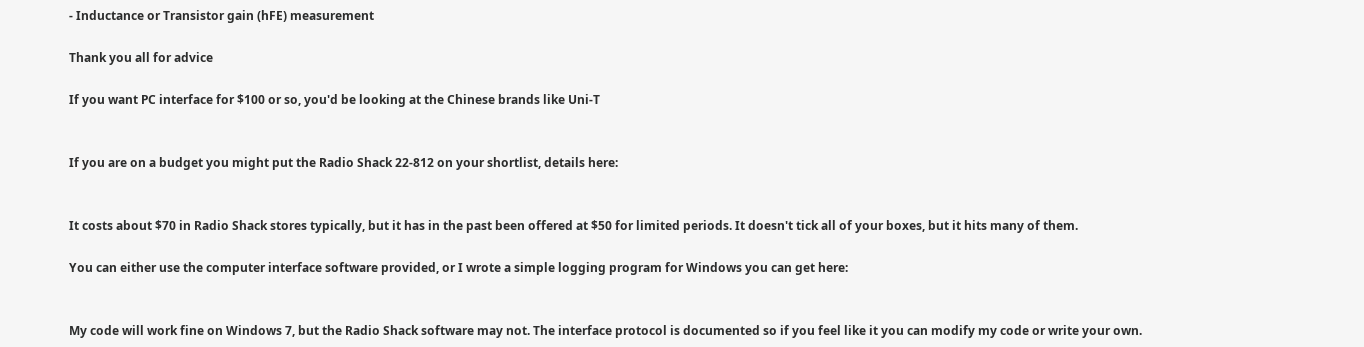- Inductance or Transistor gain (hFE) measurement

Thank you all for advice

If you want PC interface for $100 or so, you'd be looking at the Chinese brands like Uni-T


If you are on a budget you might put the Radio Shack 22-812 on your shortlist, details here:


It costs about $70 in Radio Shack stores typically, but it has in the past been offered at $50 for limited periods. It doesn't tick all of your boxes, but it hits many of them.

You can either use the computer interface software provided, or I wrote a simple logging program for Windows you can get here:


My code will work fine on Windows 7, but the Radio Shack software may not. The interface protocol is documented so if you feel like it you can modify my code or write your own.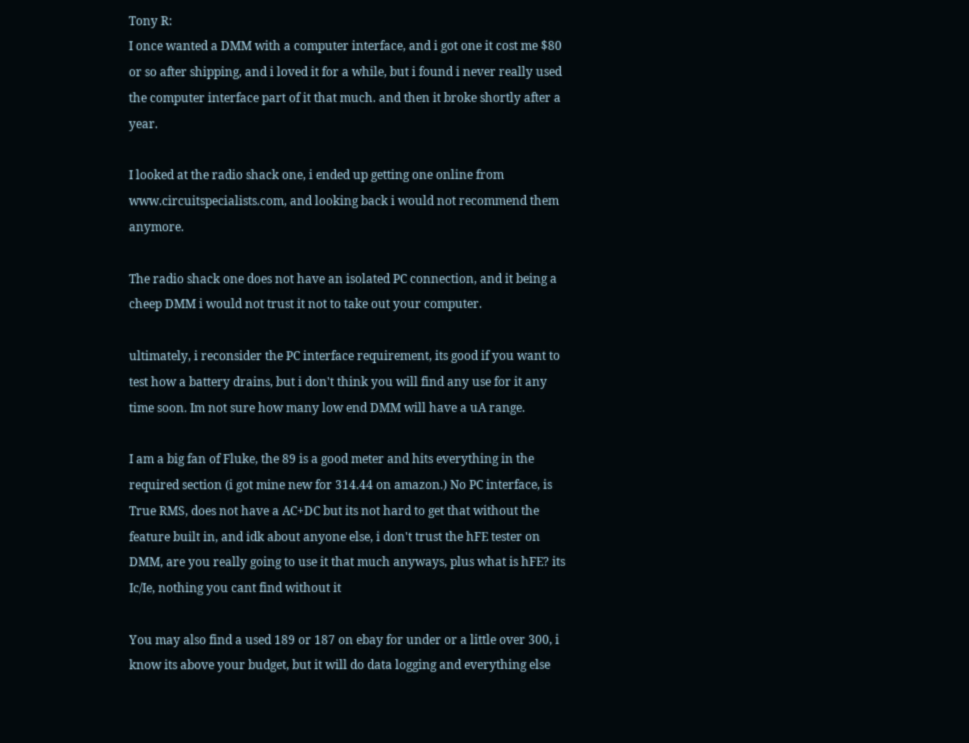Tony R:
I once wanted a DMM with a computer interface, and i got one it cost me $80 or so after shipping, and i loved it for a while, but i found i never really used the computer interface part of it that much. and then it broke shortly after a year.

I looked at the radio shack one, i ended up getting one online from www.circuitspecialists.com, and looking back i would not recommend them anymore.

The radio shack one does not have an isolated PC connection, and it being a cheep DMM i would not trust it not to take out your computer.

ultimately, i reconsider the PC interface requirement, its good if you want to test how a battery drains, but i don't think you will find any use for it any time soon. Im not sure how many low end DMM will have a uA range.

I am a big fan of Fluke, the 89 is a good meter and hits everything in the required section (i got mine new for 314.44 on amazon.) No PC interface, is True RMS, does not have a AC+DC but its not hard to get that without the feature built in, and idk about anyone else, i don't trust the hFE tester on DMM, are you really going to use it that much anyways, plus what is hFE? its Ic/Ie, nothing you cant find without it

You may also find a used 189 or 187 on ebay for under or a little over 300, i know its above your budget, but it will do data logging and everything else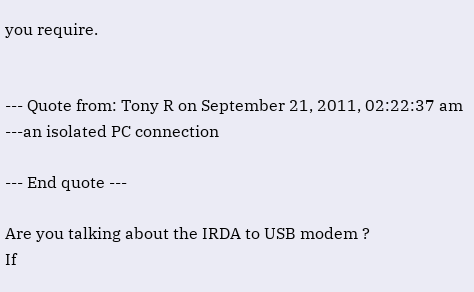you require.


--- Quote from: Tony R on September 21, 2011, 02:22:37 am ---an isolated PC connection

--- End quote ---

Are you talking about the IRDA to USB modem ?
If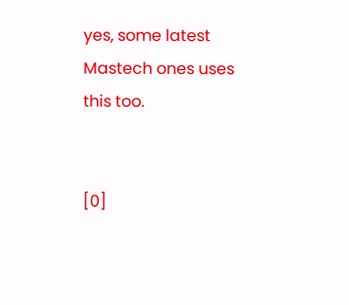yes, some latest Mastech ones uses this too.


[0]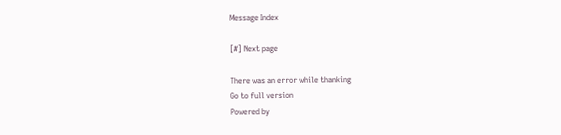Message Index

[#] Next page

There was an error while thanking
Go to full version
Powered by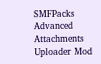SMFPacks Advanced Attachments Uploader Mod